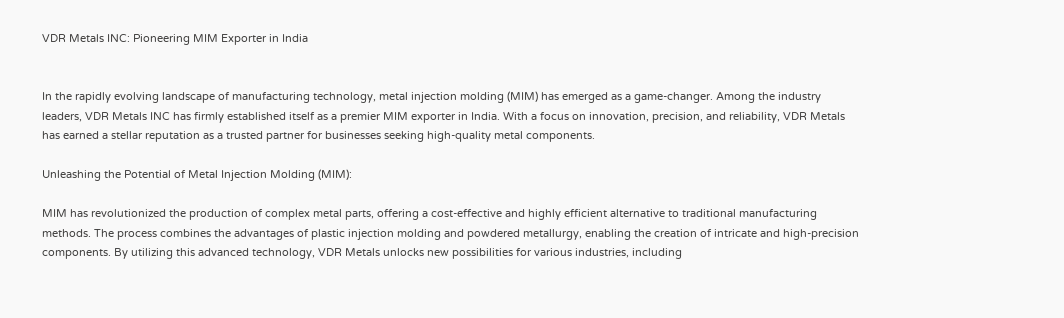VDR Metals INC: Pioneering MIM Exporter in India


In the rapidly evolving landscape of manufacturing technology, metal injection molding (MIM) has emerged as a game-changer. Among the industry leaders, VDR Metals INC has firmly established itself as a premier MIM exporter in India. With a focus on innovation, precision, and reliability, VDR Metals has earned a stellar reputation as a trusted partner for businesses seeking high-quality metal components.

Unleashing the Potential of Metal Injection Molding (MIM):

MIM has revolutionized the production of complex metal parts, offering a cost-effective and highly efficient alternative to traditional manufacturing methods. The process combines the advantages of plastic injection molding and powdered metallurgy, enabling the creation of intricate and high-precision components. By utilizing this advanced technology, VDR Metals unlocks new possibilities for various industries, including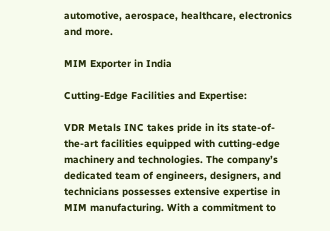automotive, aerospace, healthcare, electronics and more.

MIM Exporter in India

Cutting-Edge Facilities and Expertise:

VDR Metals INC takes pride in its state-of-the-art facilities equipped with cutting-edge machinery and technologies. The company’s dedicated team of engineers, designers, and technicians possesses extensive expertise in MIM manufacturing. With a commitment to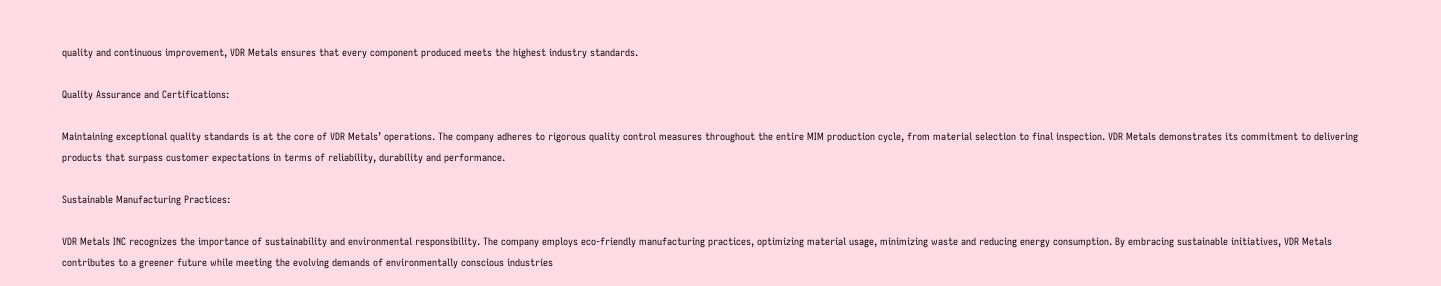quality and continuous improvement, VDR Metals ensures that every component produced meets the highest industry standards.

Quality Assurance and Certifications:

Maintaining exceptional quality standards is at the core of VDR Metals’ operations. The company adheres to rigorous quality control measures throughout the entire MIM production cycle, from material selection to final inspection. VDR Metals demonstrates its commitment to delivering products that surpass customer expectations in terms of reliability, durability and performance.

Sustainable Manufacturing Practices:

VDR Metals INC recognizes the importance of sustainability and environmental responsibility. The company employs eco-friendly manufacturing practices, optimizing material usage, minimizing waste and reducing energy consumption. By embracing sustainable initiatives, VDR Metals contributes to a greener future while meeting the evolving demands of environmentally conscious industries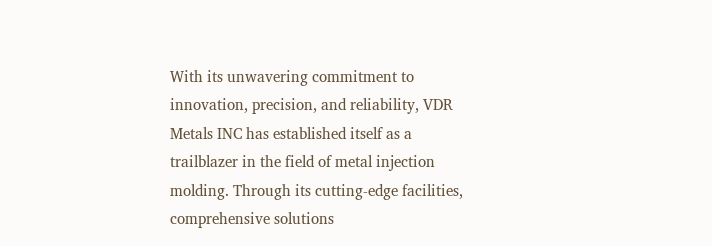With its unwavering commitment to innovation, precision, and reliability, VDR Metals INC has established itself as a trailblazer in the field of metal injection molding. Through its cutting-edge facilities, comprehensive solutions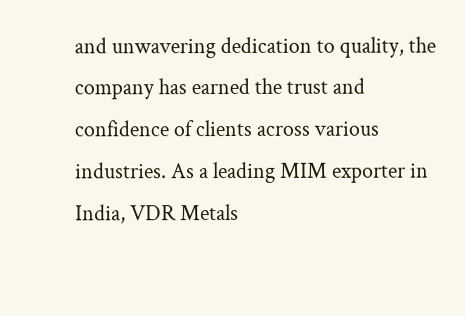and unwavering dedication to quality, the company has earned the trust and confidence of clients across various industries. As a leading MIM exporter in India, VDR Metals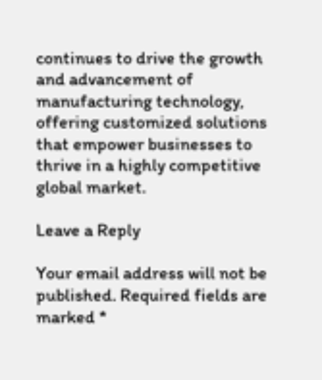continues to drive the growth and advancement of manufacturing technology, offering customized solutions that empower businesses to thrive in a highly competitive global market.

Leave a Reply

Your email address will not be published. Required fields are marked *